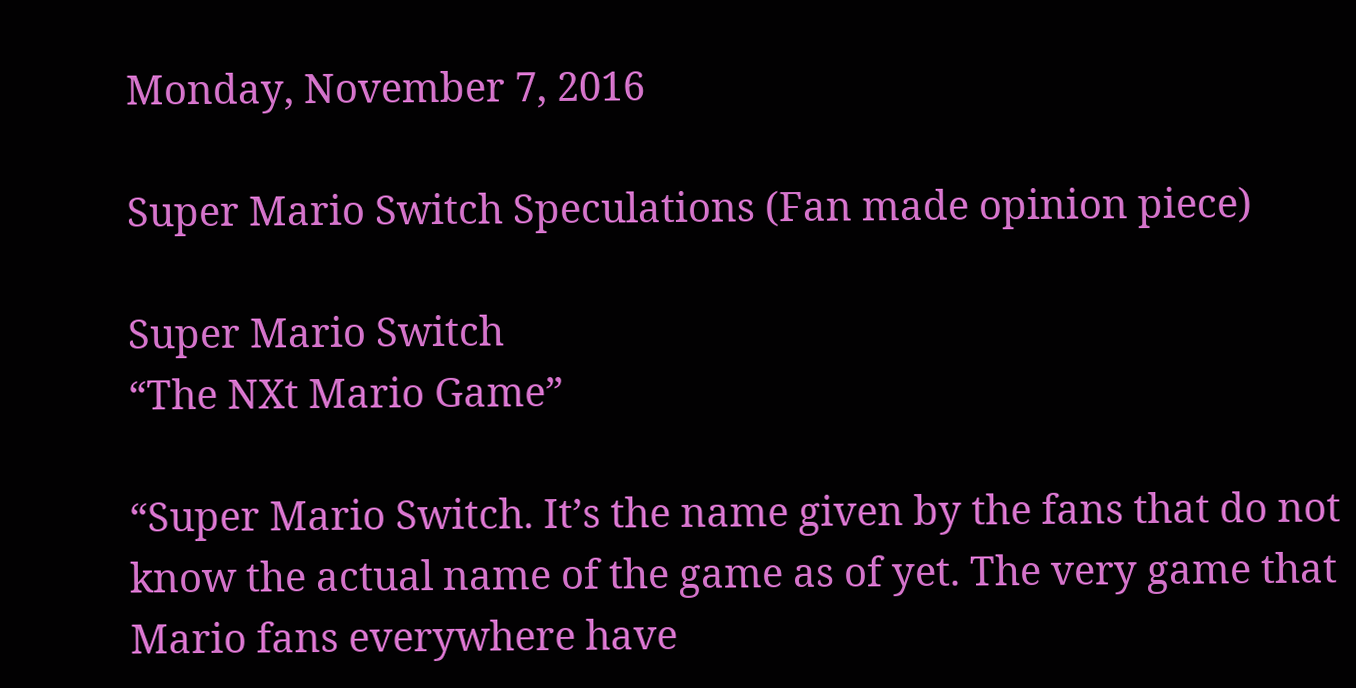Monday, November 7, 2016

Super Mario Switch Speculations (Fan made opinion piece)

Super Mario Switch
“The NXt Mario Game”

“Super Mario Switch. It’s the name given by the fans that do not know the actual name of the game as of yet. The very game that Mario fans everywhere have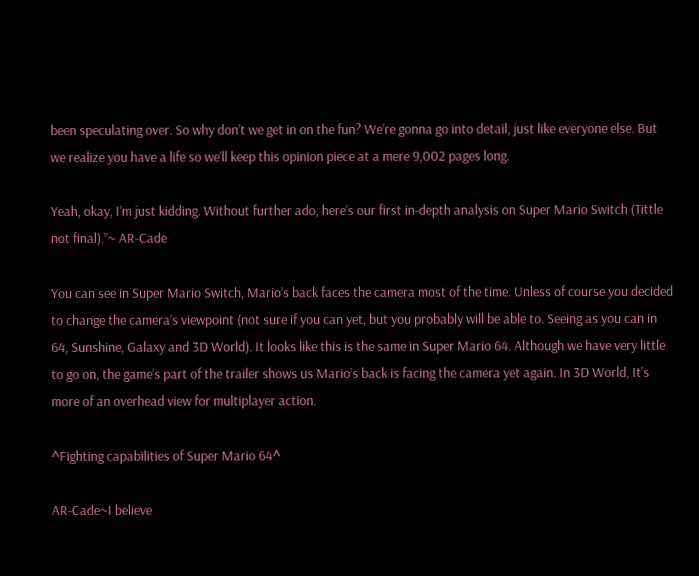been speculating over. So why don’t we get in on the fun? We’re gonna go into detail, just like everyone else. But we realize you have a life so we’ll keep this opinion piece at a mere 9,002 pages long.

Yeah, okay, I’m just kidding. Without further ado, here’s our first in-depth analysis on Super Mario Switch (Tittle not final).”~ AR-Cade

You can see in Super Mario Switch, Mario’s back faces the camera most of the time. Unless of course you decided to change the camera’s viewpoint (not sure if you can yet, but you probably will be able to. Seeing as you can in 64, Sunshine, Galaxy and 3D World). It looks like this is the same in Super Mario 64. Although we have very little to go on, the game’s part of the trailer shows us Mario’s back is facing the camera yet again. In 3D World, It’s more of an overhead view for multiplayer action.

^Fighting capabilities of Super Mario 64^

AR-Cade~I believe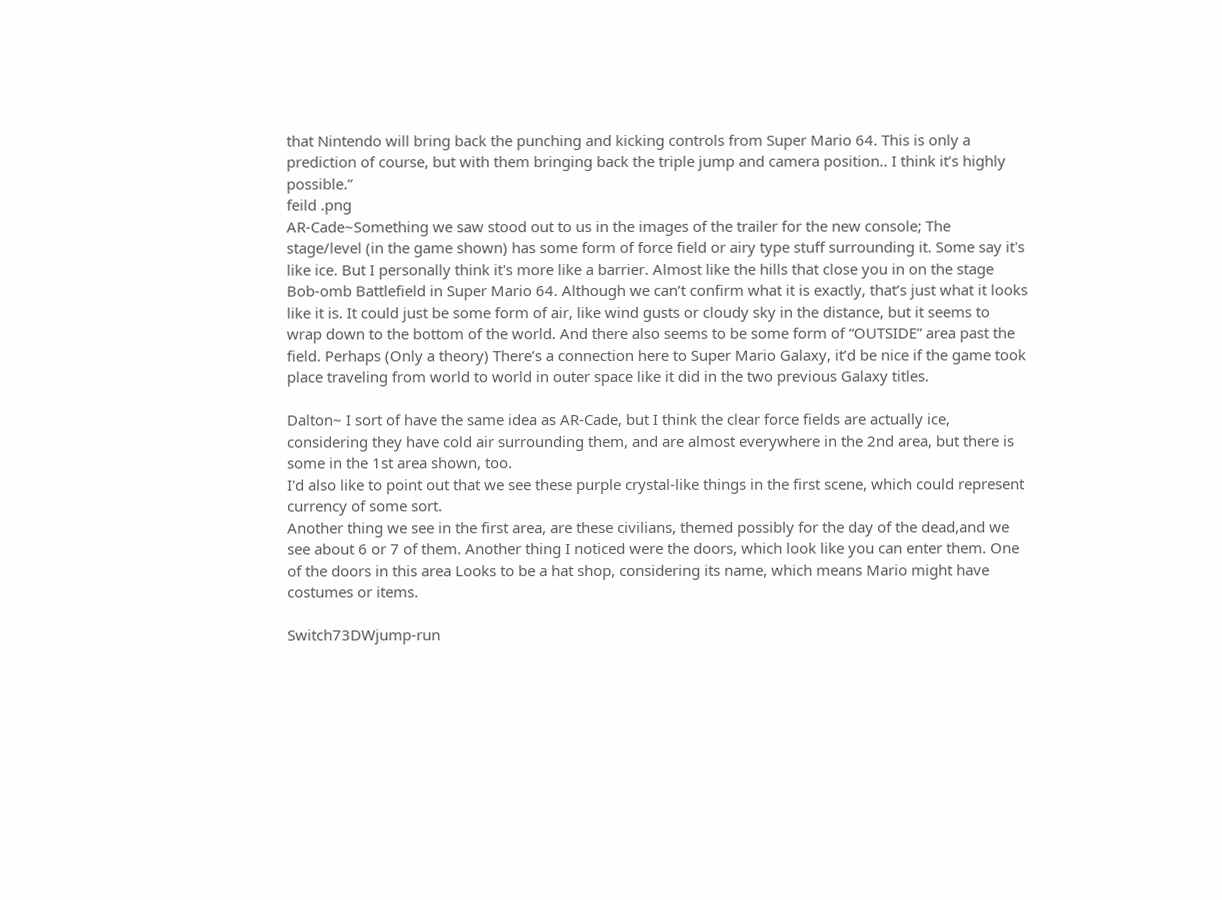that Nintendo will bring back the punching and kicking controls from Super Mario 64. This is only a prediction of course, but with them bringing back the triple jump and camera position.. I think it’s highly possible.”
feild .png
AR-Cade~Something we saw stood out to us in the images of the trailer for the new console; The stage/level (in the game shown) has some form of force field or airy type stuff surrounding it. Some say it's like ice. But I personally think it's more like a barrier. Almost like the hills that close you in on the stage Bob-omb Battlefield in Super Mario 64. Although we can’t confirm what it is exactly, that’s just what it looks like it is. It could just be some form of air, like wind gusts or cloudy sky in the distance, but it seems to wrap down to the bottom of the world. And there also seems to be some form of “OUTSIDE” area past the field. Perhaps (Only a theory) There’s a connection here to Super Mario Galaxy, it’d be nice if the game took place traveling from world to world in outer space like it did in the two previous Galaxy titles.

Dalton~ I sort of have the same idea as AR-Cade, but I think the clear force fields are actually ice, considering they have cold air surrounding them, and are almost everywhere in the 2nd area, but there is some in the 1st area shown, too.
I'd also like to point out that we see these purple crystal-like things in the first scene, which could represent currency of some sort.
Another thing we see in the first area, are these civilians, themed possibly for the day of the dead,and we see about 6 or 7 of them. Another thing I noticed were the doors, which look like you can enter them. One of the doors in this area Looks to be a hat shop, considering its name, which means Mario might have costumes or items.

Switch73DWjump-run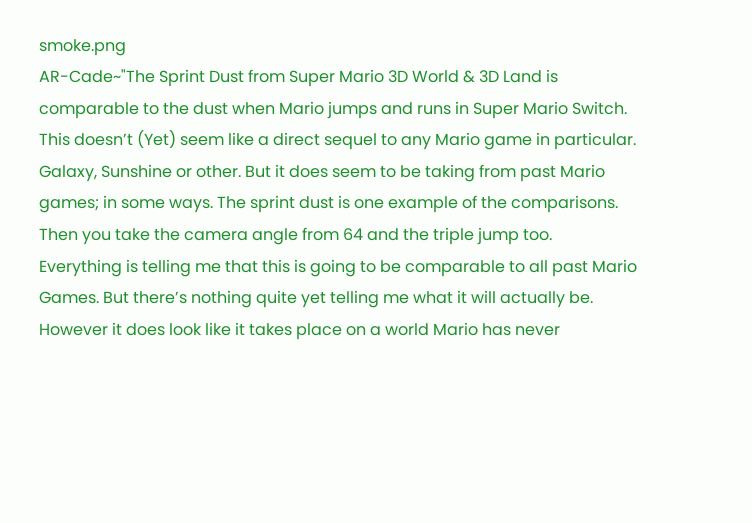smoke.png
AR-Cade~"The Sprint Dust from Super Mario 3D World & 3D Land is comparable to the dust when Mario jumps and runs in Super Mario Switch. This doesn’t (Yet) seem like a direct sequel to any Mario game in particular. Galaxy, Sunshine or other. But it does seem to be taking from past Mario games; in some ways. The sprint dust is one example of the comparisons. Then you take the camera angle from 64 and the triple jump too. Everything is telling me that this is going to be comparable to all past Mario Games. But there’s nothing quite yet telling me what it will actually be. However it does look like it takes place on a world Mario has never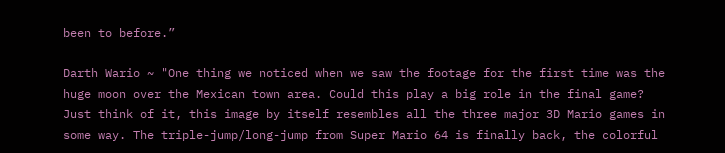been to before.”

Darth Wario ~ "One thing we noticed when we saw the footage for the first time was the huge moon over the Mexican town area. Could this play a big role in the final game? Just think of it, this image by itself resembles all the three major 3D Mario games in some way. The triple-jump/long-jump from Super Mario 64 is finally back, the colorful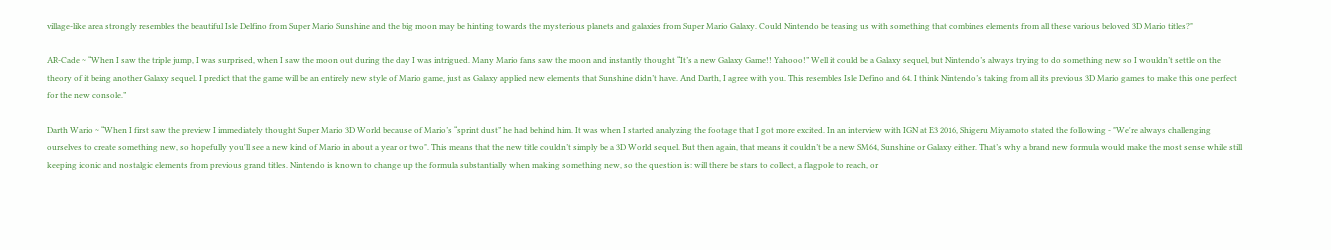village-like area strongly resembles the beautiful Isle Delfino from Super Mario Sunshine and the big moon may be hinting towards the mysterious planets and galaxies from Super Mario Galaxy. Could Nintendo be teasing us with something that combines elements from all these various beloved 3D Mario titles?"

AR-Cade ~ “When I saw the triple jump, I was surprised, when I saw the moon out during the day I was intrigued. Many Mario fans saw the moon and instantly thought “It’s a new Galaxy Game!! Yahooo!” Well it could be a Galaxy sequel, but Nintendo’s always trying to do something new so I wouldn’t settle on the theory of it being another Galaxy sequel. I predict that the game will be an entirely new style of Mario game, just as Galaxy applied new elements that Sunshine didn’t have. And Darth, I agree with you. This resembles Isle Defino and 64. I think Nintendo’s taking from all its previous 3D Mario games to make this one perfect for the new console.”

Darth Wario ~ “When I first saw the preview I immediately thought Super Mario 3D World because of Mario’s “sprint dust” he had behind him. It was when I started analyzing the footage that I got more excited. In an interview with IGN at E3 2016, Shigeru Miyamoto stated the following - "We're always challenging ourselves to create something new, so hopefully you'll see a new kind of Mario in about a year or two". This means that the new title couldn’t simply be a 3D World sequel. But then again, that means it couldn’t be a new SM64, Sunshine or Galaxy either. That’s why a brand new formula would make the most sense while still keeping iconic and nostalgic elements from previous grand titles. Nintendo is known to change up the formula substantially when making something new, so the question is: will there be stars to collect, a flagpole to reach, or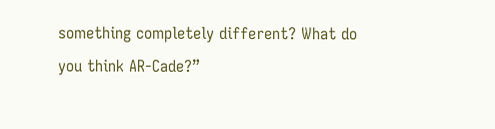something completely different? What do you think AR-Cade?”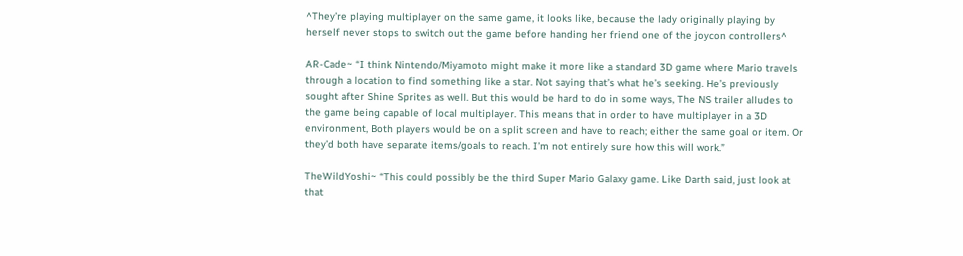^They’re playing multiplayer on the same game, it looks like, because the lady originally playing by herself never stops to switch out the game before handing her friend one of the joycon controllers^

AR-Cade~ “I think Nintendo/Miyamoto might make it more like a standard 3D game where Mario travels through a location to find something like a star. Not saying that’s what he’s seeking. He’s previously sought after Shine Sprites as well. But this would be hard to do in some ways, The NS trailer alludes to the game being capable of local multiplayer. This means that in order to have multiplayer in a 3D environment, Both players would be on a split screen and have to reach; either the same goal or item. Or they’d both have separate items/goals to reach. I’m not entirely sure how this will work.”

TheWildYoshi~ “This could possibly be the third Super Mario Galaxy game. Like Darth said, just look at that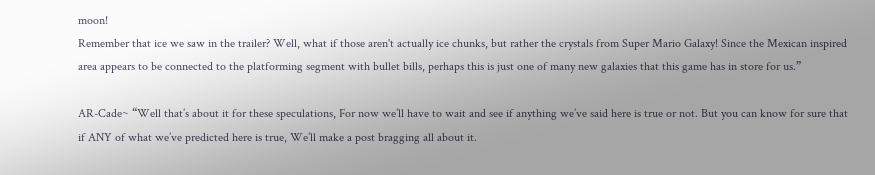moon!
Remember that ice we saw in the trailer? Well, what if those aren't actually ice chunks, but rather the crystals from Super Mario Galaxy! Since the Mexican inspired area appears to be connected to the platforming segment with bullet bills, perhaps this is just one of many new galaxies that this game has in store for us.”

AR-Cade~ “Well that’s about it for these speculations, For now we’ll have to wait and see if anything we’ve said here is true or not. But you can know for sure that if ANY of what we’ve predicted here is true, We’ll make a post bragging all about it.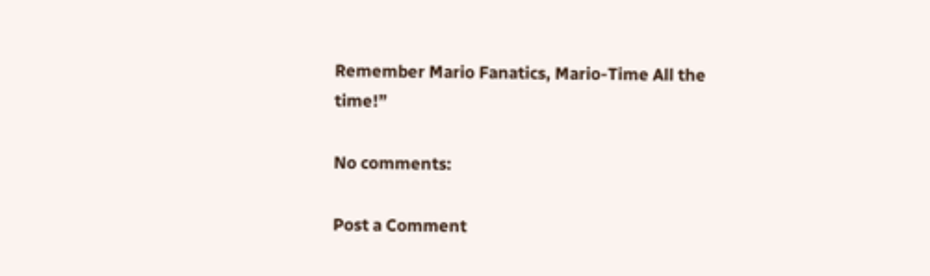Remember Mario Fanatics, Mario-Time All the time!”

No comments:

Post a Comment